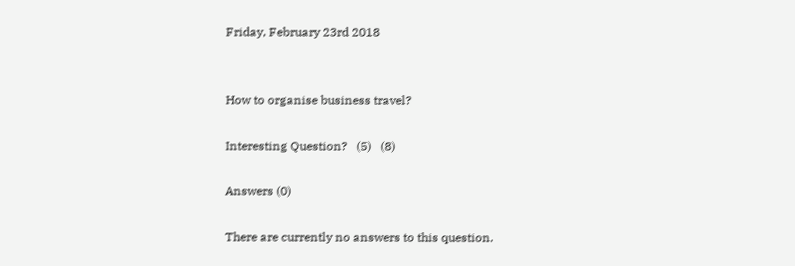Friday, February 23rd 2018


How to organise business travel?

Interesting Question?   (5)   (8)

Answers (0)

There are currently no answers to this question.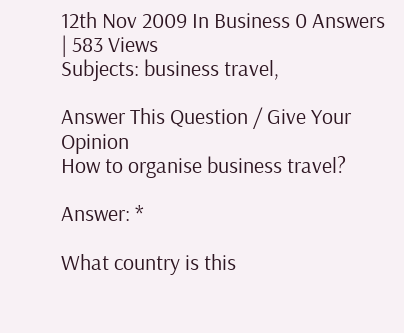12th Nov 2009 In Business 0 Answers | 583 Views
Subjects: business travel,

Answer This Question / Give Your Opinion
How to organise business travel?

Answer: *

What country is this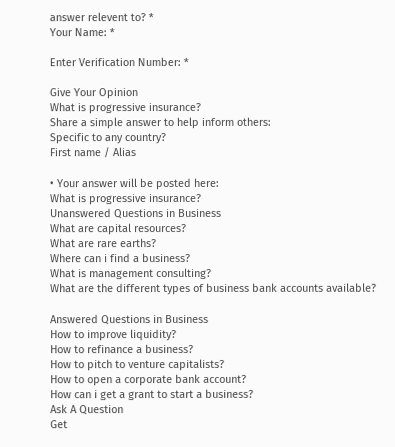answer relevent to? *
Your Name: *

Enter Verification Number: *

Give Your Opinion
What is progressive insurance?
Share a simple answer to help inform others:
Specific to any country?
First name / Alias

• Your answer will be posted here:
What is progressive insurance?
Unanswered Questions in Business
What are capital resources?
What are rare earths?
Where can i find a business?
What is management consulting?
What are the different types of business bank accounts available?

Answered Questions in Business
How to improve liquidity?
How to refinance a business?
How to pitch to venture capitalists?
How to open a corporate bank account?
How can i get a grant to start a business?
Ask A Question
Get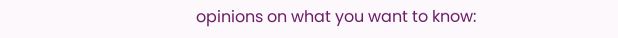opinions on what you want to know: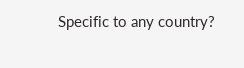Specific to any country?